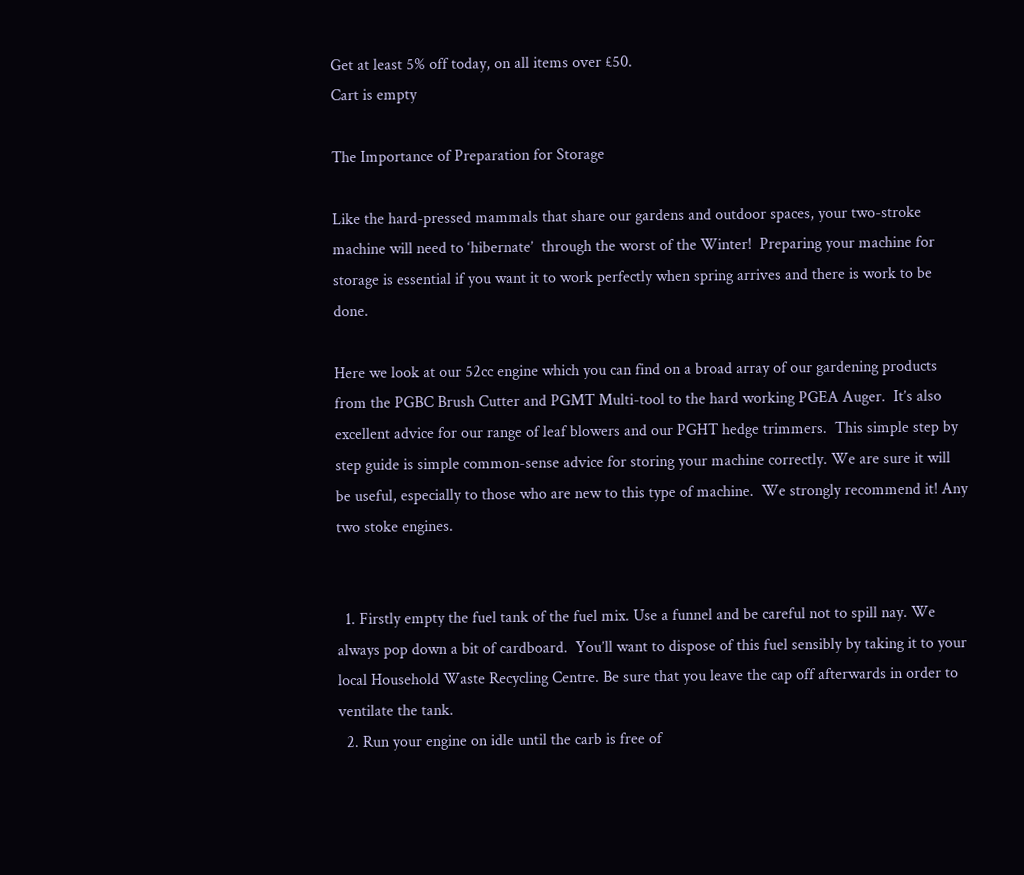Get at least 5% off today, on all items over £50.
Cart is empty

The Importance of Preparation for Storage

Like the hard-pressed mammals that share our gardens and outdoor spaces, your two-stroke machine will need to ‘hibernate’  through the worst of the Winter!  Preparing your machine for storage is essential if you want it to work perfectly when spring arrives and there is work to be done.

Here we look at our 52cc engine which you can find on a broad array of our gardening products from the PGBC Brush Cutter and PGMT Multi-tool to the hard working PGEA Auger.  It’s also excellent advice for our range of leaf blowers and our PGHT hedge trimmers.  This simple step by step guide is simple common-sense advice for storing your machine correctly. We are sure it will be useful, especially to those who are new to this type of machine.  We strongly recommend it! Any two stoke engines.


  1. Firstly empty the fuel tank of the fuel mix. Use a funnel and be careful not to spill nay. We always pop down a bit of cardboard.  You’ll want to dispose of this fuel sensibly by taking it to your local Household Waste Recycling Centre. Be sure that you leave the cap off afterwards in order to ventilate the tank.
  2. Run your engine on idle until the carb is free of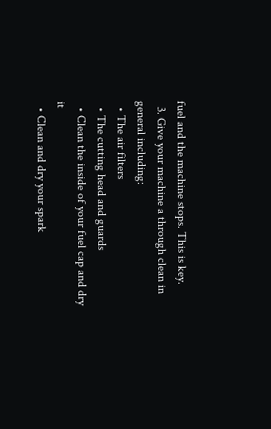fuel and the machine stops. This is key.
  3. Give your machine a through clean in general including:
  • The air filters
  • The cutting head and guards
  • Clean the inside of your fuel cap and dry it
  • Clean and dry your spark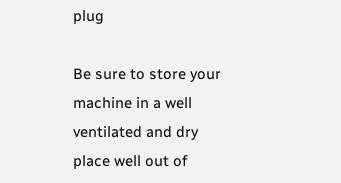plug

Be sure to store your machine in a well ventilated and dry place well out of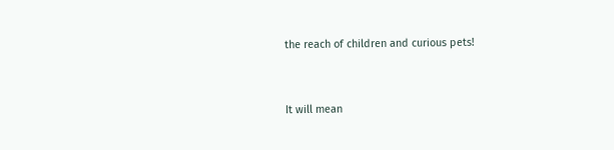the reach of children and curious pets!


It will mean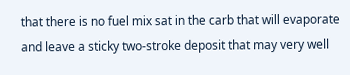that there is no fuel mix sat in the carb that will evaporate and leave a sticky two-stroke deposit that may very well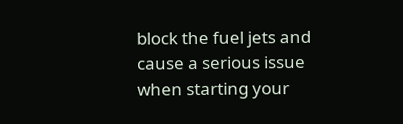block the fuel jets and cause a serious issue when starting your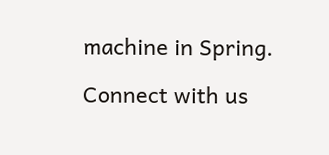machine in Spring.

Connect with us